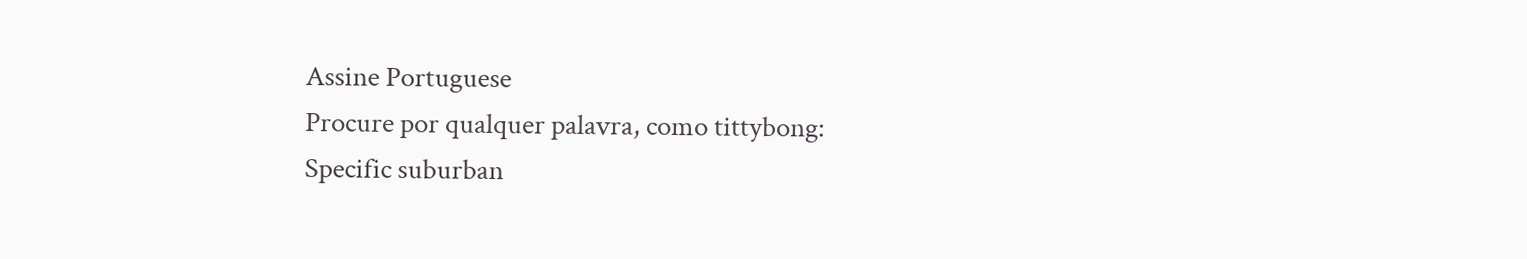Assine Portuguese
Procure por qualquer palavra, como tittybong:
Specific suburban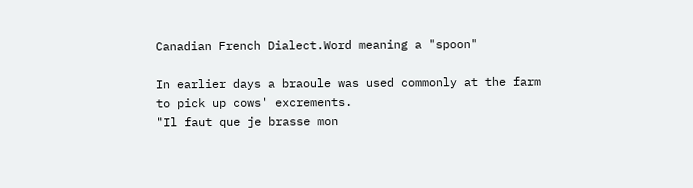Canadian French Dialect.Word meaning a "spoon"

In earlier days a braoule was used commonly at the farm to pick up cows' excrements.
"Il faut que je brasse mon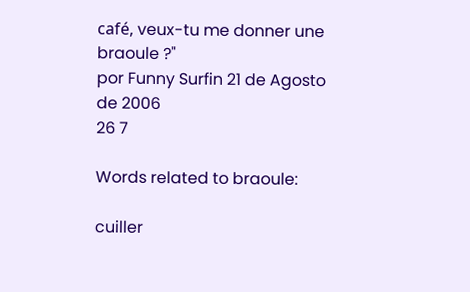café, veux-tu me donner une braoule ?"
por Funny Surfin 21 de Agosto de 2006
26 7

Words related to braoule:

cuiller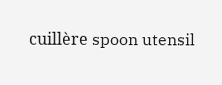cuillère spoon utensil